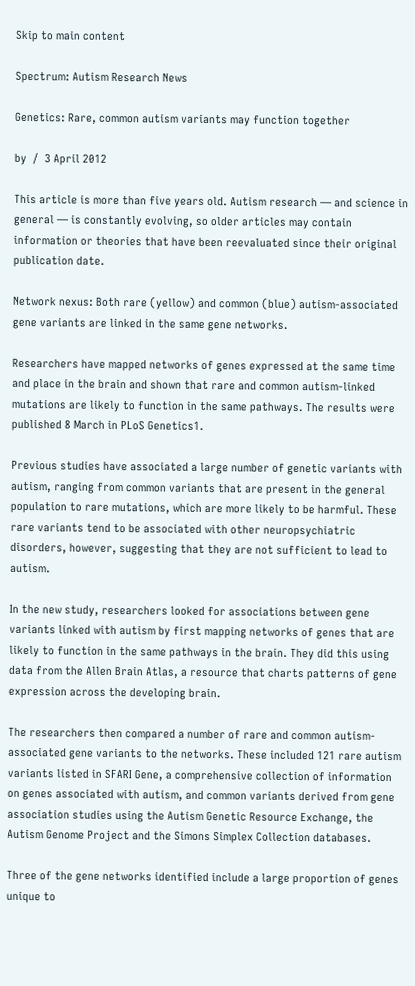Skip to main content

Spectrum: Autism Research News

Genetics: Rare, common autism variants may function together

by  /  3 April 2012

This article is more than five years old. Autism research — and science in general — is constantly evolving, so older articles may contain information or theories that have been reevaluated since their original publication date.

Network nexus: Both rare (yellow) and common (blue) autism-associated gene variants are linked in the same gene networks.

Researchers have mapped networks of genes expressed at the same time and place in the brain and shown that rare and common autism-linked mutations are likely to function in the same pathways. The results were published 8 March in PLoS Genetics1.

Previous studies have associated a large number of genetic variants with autism, ranging from common variants that are present in the general population to rare mutations, which are more likely to be harmful. These rare variants tend to be associated with other neuropsychiatric disorders, however, suggesting that they are not sufficient to lead to autism.

In the new study, researchers looked for associations between gene variants linked with autism by first mapping networks of genes that are likely to function in the same pathways in the brain. They did this using data from the Allen Brain Atlas, a resource that charts patterns of gene expression across the developing brain.

The researchers then compared a number of rare and common autism-associated gene variants to the networks. These included 121 rare autism variants listed in SFARI Gene, a comprehensive collection of information on genes associated with autism, and common variants derived from gene association studies using the Autism Genetic Resource Exchange, the Autism Genome Project and the Simons Simplex Collection databases.

Three of the gene networks identified include a large proportion of genes unique to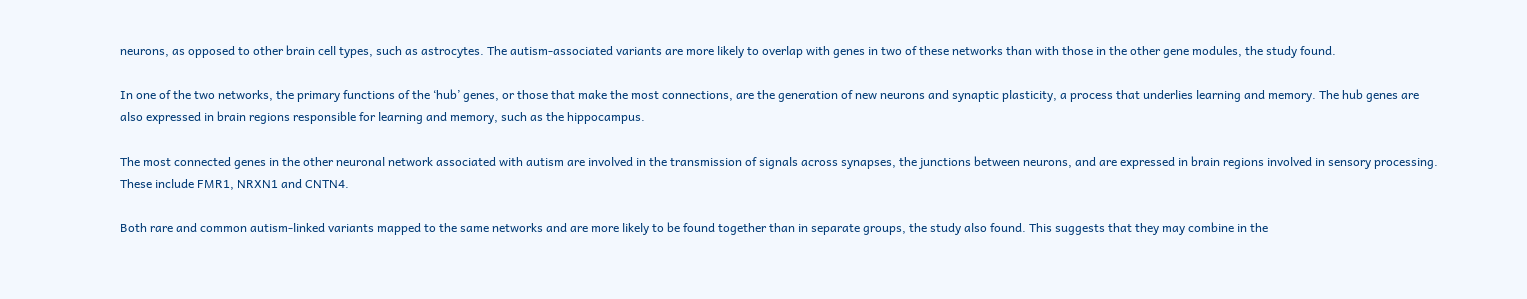neurons, as opposed to other brain cell types, such as astrocytes. The autism-associated variants are more likely to overlap with genes in two of these networks than with those in the other gene modules, the study found.

In one of the two networks, the primary functions of the ‘hub’ genes, or those that make the most connections, are the generation of new neurons and synaptic plasticity, a process that underlies learning and memory. The hub genes are also expressed in brain regions responsible for learning and memory, such as the hippocampus.

The most connected genes in the other neuronal network associated with autism are involved in the transmission of signals across synapses, the junctions between neurons, and are expressed in brain regions involved in sensory processing. These include FMR1, NRXN1 and CNTN4.

Both rare and common autism-linked variants mapped to the same networks and are more likely to be found together than in separate groups, the study also found. This suggests that they may combine in the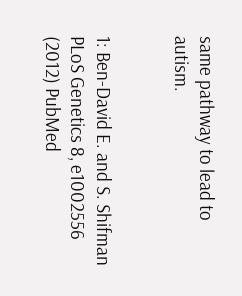same pathway to lead to autism.


1: Ben-David E. and S. Shifman PLoS Genetics 8, e1002556 (2012) PubMed